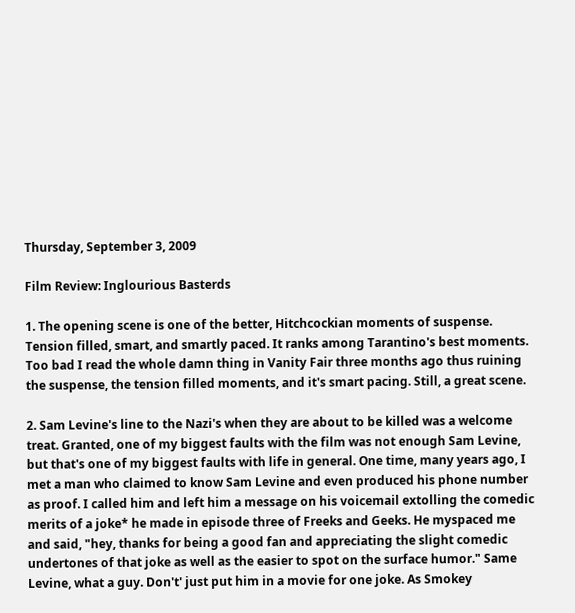Thursday, September 3, 2009

Film Review: Inglourious Basterds

1. The opening scene is one of the better, Hitchcockian moments of suspense. Tension filled, smart, and smartly paced. It ranks among Tarantino's best moments. Too bad I read the whole damn thing in Vanity Fair three months ago thus ruining the suspense, the tension filled moments, and it's smart pacing. Still, a great scene.

2. Sam Levine's line to the Nazi's when they are about to be killed was a welcome treat. Granted, one of my biggest faults with the film was not enough Sam Levine, but that's one of my biggest faults with life in general. One time, many years ago, I met a man who claimed to know Sam Levine and even produced his phone number as proof. I called him and left him a message on his voicemail extolling the comedic merits of a joke* he made in episode three of Freeks and Geeks. He myspaced me and said, "hey, thanks for being a good fan and appreciating the slight comedic undertones of that joke as well as the easier to spot on the surface humor." Same Levine, what a guy. Don't' just put him in a movie for one joke. As Smokey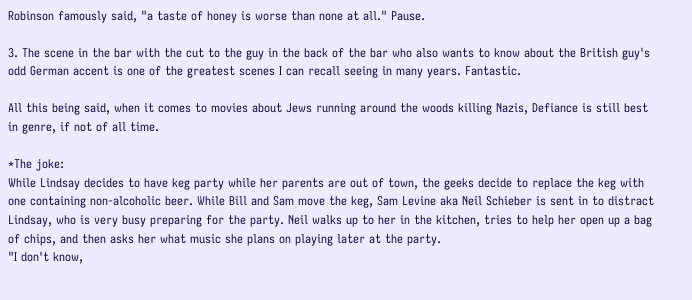Robinson famously said, "a taste of honey is worse than none at all." Pause.

3. The scene in the bar with the cut to the guy in the back of the bar who also wants to know about the British guy's odd German accent is one of the greatest scenes I can recall seeing in many years. Fantastic.

All this being said, when it comes to movies about Jews running around the woods killing Nazis, Defiance is still best in genre, if not of all time.

*The joke:
While Lindsay decides to have keg party while her parents are out of town, the geeks decide to replace the keg with one containing non-alcoholic beer. While Bill and Sam move the keg, Sam Levine aka Neil Schieber is sent in to distract Lindsay, who is very busy preparing for the party. Neil walks up to her in the kitchen, tries to help her open up a bag of chips, and then asks her what music she plans on playing later at the party.
"I don't know,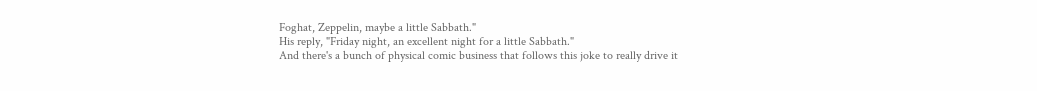Foghat, Zeppelin, maybe a little Sabbath."
His reply, "Friday night, an excellent night for a little Sabbath."
And there's a bunch of physical comic business that follows this joke to really drive it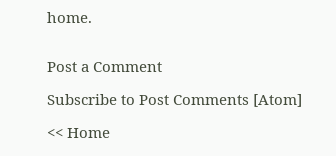home.


Post a Comment

Subscribe to Post Comments [Atom]

<< Home